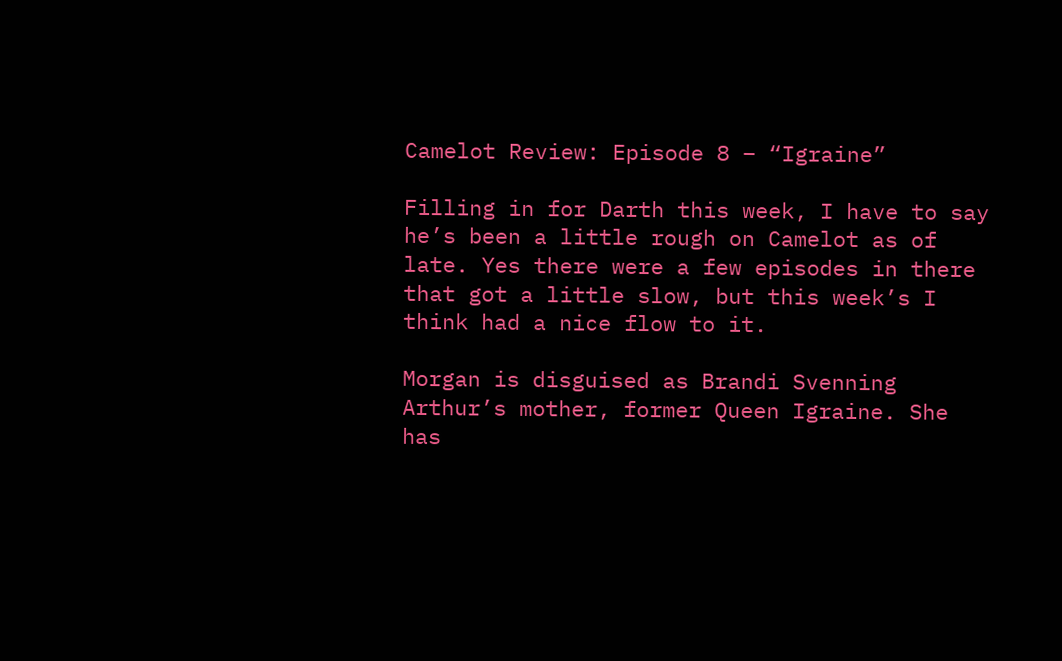Camelot Review: Episode 8 – “Igraine”

Filling in for Darth this week, I have to say he’s been a little rough on Camelot as of late. Yes there were a few episodes in there that got a little slow, but this week’s I think had a nice flow to it.

Morgan is disguised as Brandi Svenning Arthur’s mother, former Queen Igraine. She has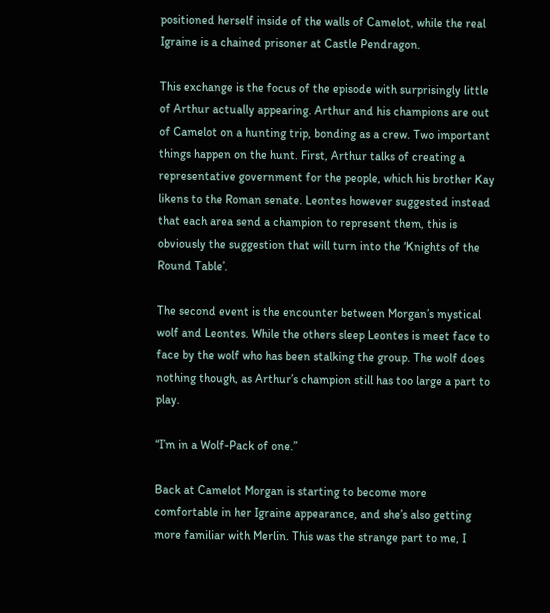positioned herself inside of the walls of Camelot, while the real Igraine is a chained prisoner at Castle Pendragon.

This exchange is the focus of the episode with surprisingly little of Arthur actually appearing. Arthur and his champions are out of Camelot on a hunting trip, bonding as a crew. Two important things happen on the hunt. First, Arthur talks of creating a representative government for the people, which his brother Kay likens to the Roman senate. Leontes however suggested instead that each area send a champion to represent them, this is obviously the suggestion that will turn into the ‘Knights of the Round Table’.

The second event is the encounter between Morgan’s mystical wolf and Leontes. While the others sleep Leontes is meet face to face by the wolf who has been stalking the group. The wolf does nothing though, as Arthur’s champion still has too large a part to play.

“I’m in a Wolf-Pack of one.”

Back at Camelot Morgan is starting to become more comfortable in her Igraine appearance, and she’s also getting more familiar with Merlin. This was the strange part to me, I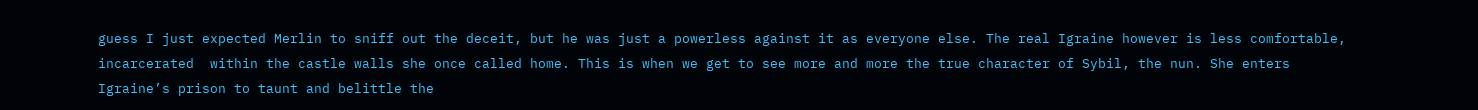guess I just expected Merlin to sniff out the deceit, but he was just a powerless against it as everyone else. The real Igraine however is less comfortable, incarcerated  within the castle walls she once called home. This is when we get to see more and more the true character of Sybil, the nun. She enters Igraine’s prison to taunt and belittle the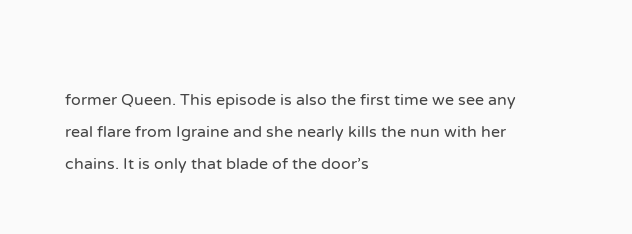former Queen. This episode is also the first time we see any real flare from Igraine and she nearly kills the nun with her chains. It is only that blade of the door’s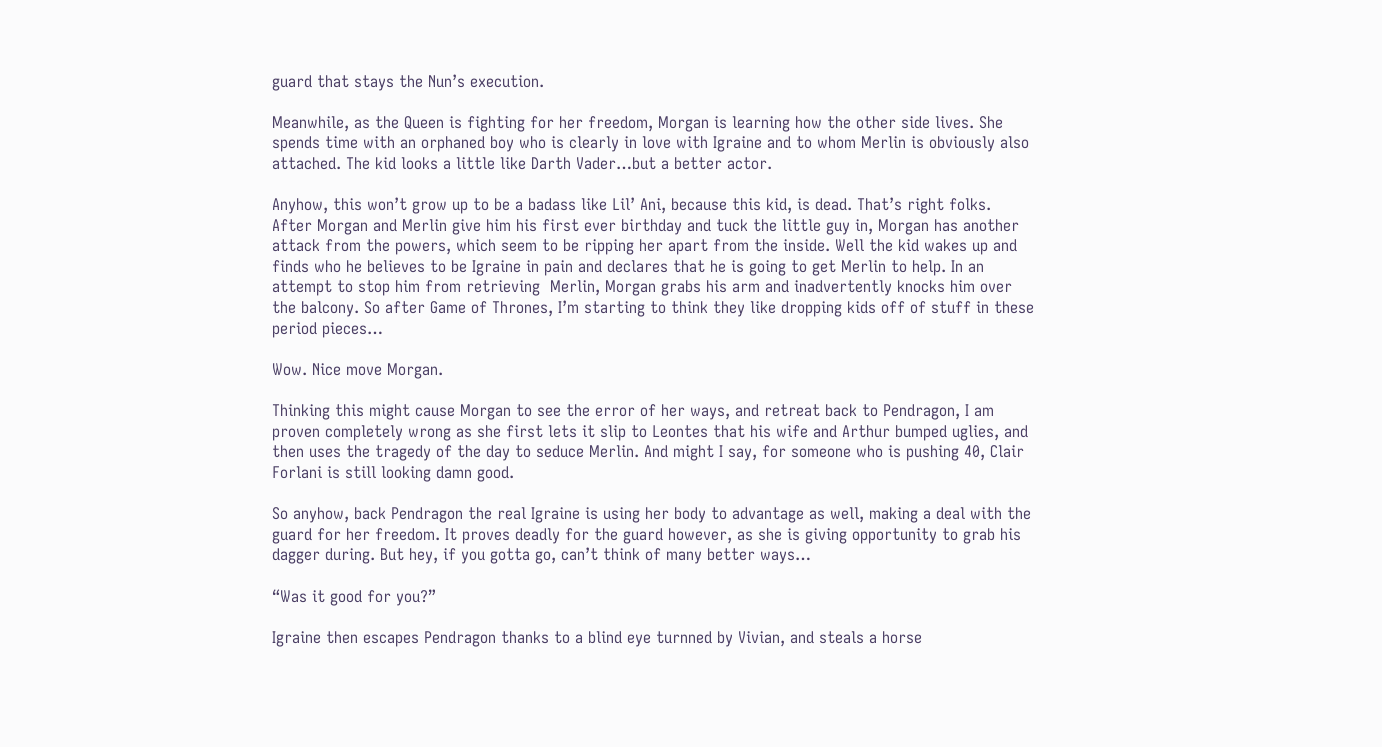guard that stays the Nun’s execution.

Meanwhile, as the Queen is fighting for her freedom, Morgan is learning how the other side lives. She spends time with an orphaned boy who is clearly in love with Igraine and to whom Merlin is obviously also attached. The kid looks a little like Darth Vader…but a better actor.

Anyhow, this won’t grow up to be a badass like Lil’ Ani, because this kid, is dead. That’s right folks. After Morgan and Merlin give him his first ever birthday and tuck the little guy in, Morgan has another attack from the powers, which seem to be ripping her apart from the inside. Well the kid wakes up and finds who he believes to be Igraine in pain and declares that he is going to get Merlin to help. In an attempt to stop him from retrieving  Merlin, Morgan grabs his arm and inadvertently knocks him over the balcony. So after Game of Thrones, I’m starting to think they like dropping kids off of stuff in these period pieces…

Wow. Nice move Morgan.

Thinking this might cause Morgan to see the error of her ways, and retreat back to Pendragon, I am proven completely wrong as she first lets it slip to Leontes that his wife and Arthur bumped uglies, and then uses the tragedy of the day to seduce Merlin. And might I say, for someone who is pushing 40, Clair Forlani is still looking damn good.

So anyhow, back Pendragon the real Igraine is using her body to advantage as well, making a deal with the guard for her freedom. It proves deadly for the guard however, as she is giving opportunity to grab his dagger during. But hey, if you gotta go, can’t think of many better ways…

“Was it good for you?”

Igraine then escapes Pendragon thanks to a blind eye turnned by Vivian, and steals a horse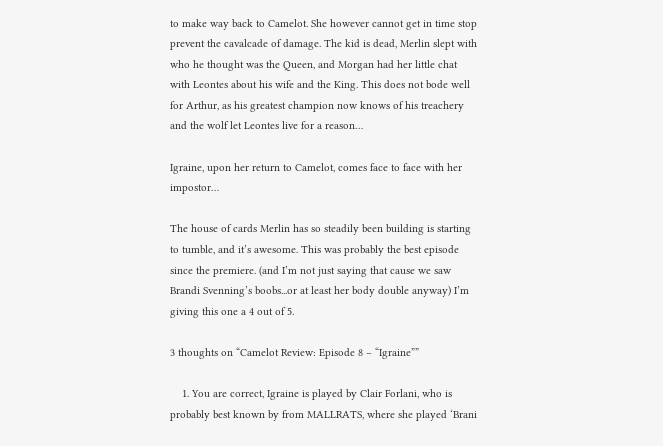to make way back to Camelot. She however cannot get in time stop prevent the cavalcade of damage. The kid is dead, Merlin slept with who he thought was the Queen, and Morgan had her little chat with Leontes about his wife and the King. This does not bode well for Arthur, as his greatest champion now knows of his treachery and the wolf let Leontes live for a reason…

Igraine, upon her return to Camelot, comes face to face with her impostor…

The house of cards Merlin has so steadily been building is starting to tumble, and it’s awesome. This was probably the best episode since the premiere. (and I’m not just saying that cause we saw Brandi Svenning’s boobs...or at least her body double anyway) I’m giving this one a 4 out of 5.

3 thoughts on “Camelot Review: Episode 8 – “Igraine””

    1. You are correct, Igraine is played by Clair Forlani, who is probably best known by from MALLRATS, where she played ‘Brani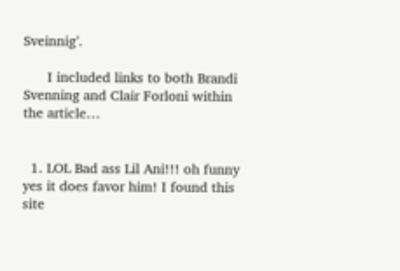Sveinnig’.

      I included links to both Brandi Svenning and Clair Forloni within the article…


  1. LOL Bad ass Lil Ani!!! oh funny yes it does favor him! I found this site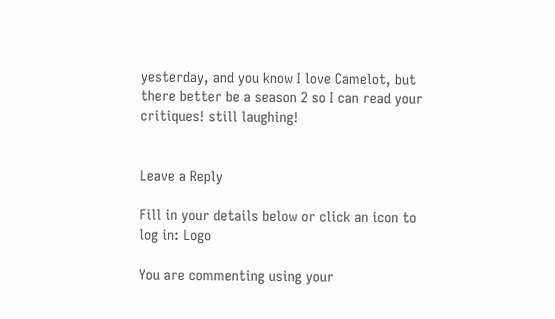yesterday, and you know I love Camelot, but there better be a season 2 so I can read your critiques! still laughing!


Leave a Reply

Fill in your details below or click an icon to log in: Logo

You are commenting using your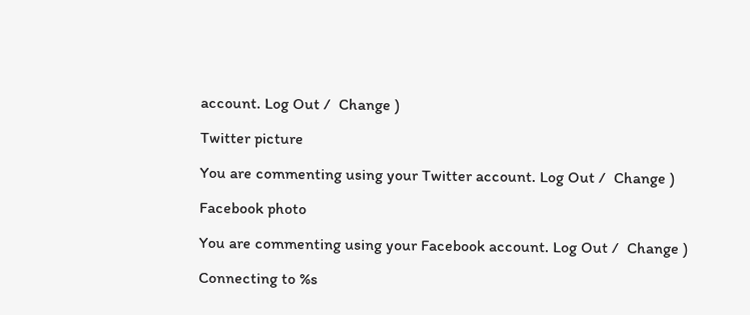account. Log Out /  Change )

Twitter picture

You are commenting using your Twitter account. Log Out /  Change )

Facebook photo

You are commenting using your Facebook account. Log Out /  Change )

Connecting to %s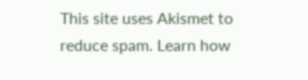This site uses Akismet to reduce spam. Learn how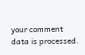your comment data is processed.